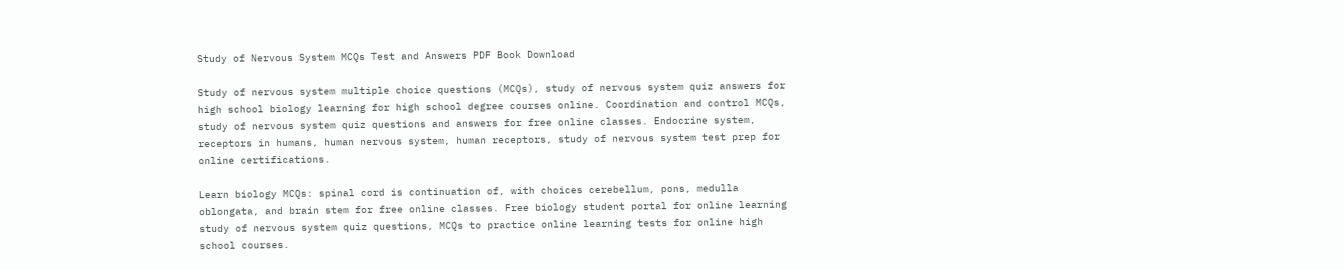Study of Nervous System MCQs Test and Answers PDF Book Download

Study of nervous system multiple choice questions (MCQs), study of nervous system quiz answers for high school biology learning for high school degree courses online. Coordination and control MCQs, study of nervous system quiz questions and answers for free online classes. Endocrine system, receptors in humans, human nervous system, human receptors, study of nervous system test prep for online certifications.

Learn biology MCQs: spinal cord is continuation of, with choices cerebellum, pons, medulla oblongata, and brain stem for free online classes. Free biology student portal for online learning study of nervous system quiz questions, MCQs to practice online learning tests for online high school courses.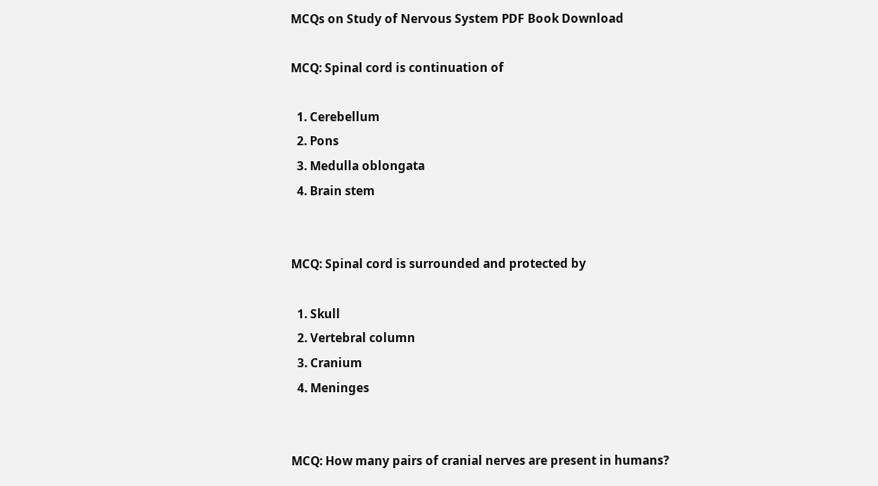MCQs on Study of Nervous System PDF Book Download

MCQ: Spinal cord is continuation of

  1. Cerebellum
  2. Pons
  3. Medulla oblongata
  4. Brain stem


MCQ: Spinal cord is surrounded and protected by

  1. Skull
  2. Vertebral column
  3. Cranium
  4. Meninges


MCQ: How many pairs of cranial nerves are present in humans?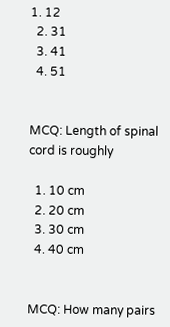1. 12
  2. 31
  3. 41
  4. 51


MCQ: Length of spinal cord is roughly

  1. 10 cm
  2. 20 cm
  3. 30 cm
  4. 40 cm


MCQ: How many pairs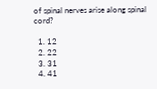of spinal nerves arise along spinal cord?

  1. 12
  2. 22
  3. 31
  4. 41